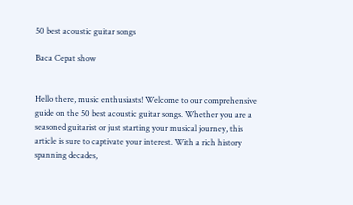50 best acoustic guitar songs

Baca Cepat show


Hello there, music enthusiasts! Welcome to our comprehensive guide on the 50 best acoustic guitar songs. Whether you are a seasoned guitarist or just starting your musical journey, this article is sure to captivate your interest. With a rich history spanning decades,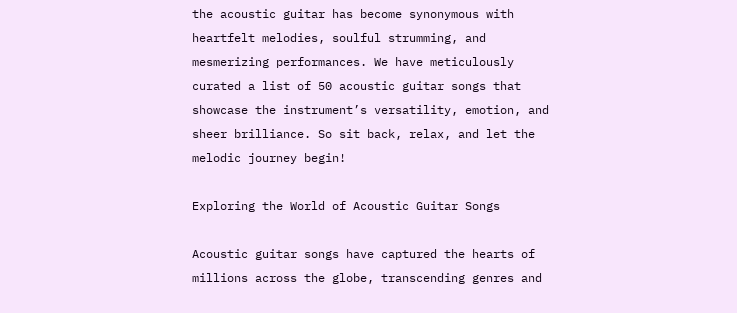the acoustic guitar has become synonymous with heartfelt melodies, soulful strumming, and mesmerizing performances. We have meticulously curated a list of 50 acoustic guitar songs that showcase the instrument’s versatility, emotion, and sheer brilliance. So sit back, relax, and let the melodic journey begin!

Exploring the World of Acoustic Guitar Songs

Acoustic guitar songs have captured the hearts of millions across the globe, transcending genres and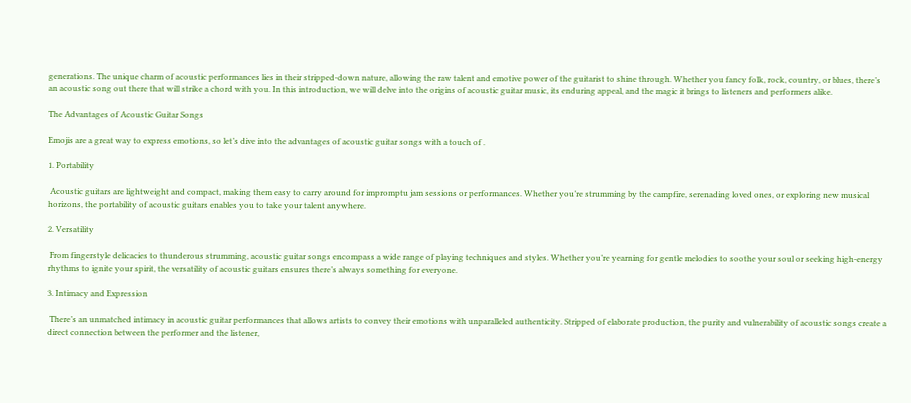generations. The unique charm of acoustic performances lies in their stripped-down nature, allowing the raw talent and emotive power of the guitarist to shine through. Whether you fancy folk, rock, country, or blues, there’s an acoustic song out there that will strike a chord with you. In this introduction, we will delve into the origins of acoustic guitar music, its enduring appeal, and the magic it brings to listeners and performers alike.

The Advantages of Acoustic Guitar Songs

Emojis are a great way to express emotions, so let’s dive into the advantages of acoustic guitar songs with a touch of .

1. Portability

 Acoustic guitars are lightweight and compact, making them easy to carry around for impromptu jam sessions or performances. Whether you’re strumming by the campfire, serenading loved ones, or exploring new musical horizons, the portability of acoustic guitars enables you to take your talent anywhere.

2. Versatility

 From fingerstyle delicacies to thunderous strumming, acoustic guitar songs encompass a wide range of playing techniques and styles. Whether you’re yearning for gentle melodies to soothe your soul or seeking high-energy rhythms to ignite your spirit, the versatility of acoustic guitars ensures there’s always something for everyone.

3. Intimacy and Expression

 There’s an unmatched intimacy in acoustic guitar performances that allows artists to convey their emotions with unparalleled authenticity. Stripped of elaborate production, the purity and vulnerability of acoustic songs create a direct connection between the performer and the listener,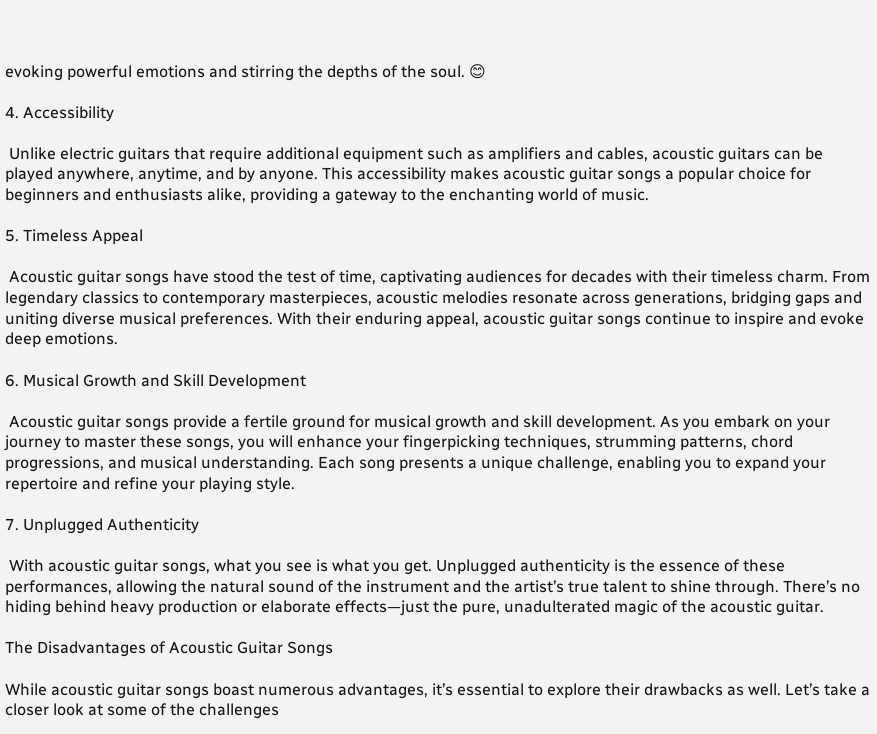evoking powerful emotions and stirring the depths of the soul. 😊

4. Accessibility

 Unlike electric guitars that require additional equipment such as amplifiers and cables, acoustic guitars can be played anywhere, anytime, and by anyone. This accessibility makes acoustic guitar songs a popular choice for beginners and enthusiasts alike, providing a gateway to the enchanting world of music.

5. Timeless Appeal

 Acoustic guitar songs have stood the test of time, captivating audiences for decades with their timeless charm. From legendary classics to contemporary masterpieces, acoustic melodies resonate across generations, bridging gaps and uniting diverse musical preferences. With their enduring appeal, acoustic guitar songs continue to inspire and evoke deep emotions.

6. Musical Growth and Skill Development

 Acoustic guitar songs provide a fertile ground for musical growth and skill development. As you embark on your journey to master these songs, you will enhance your fingerpicking techniques, strumming patterns, chord progressions, and musical understanding. Each song presents a unique challenge, enabling you to expand your repertoire and refine your playing style.

7. Unplugged Authenticity

 With acoustic guitar songs, what you see is what you get. Unplugged authenticity is the essence of these performances, allowing the natural sound of the instrument and the artist’s true talent to shine through. There’s no hiding behind heavy production or elaborate effects—just the pure, unadulterated magic of the acoustic guitar.

The Disadvantages of Acoustic Guitar Songs

While acoustic guitar songs boast numerous advantages, it’s essential to explore their drawbacks as well. Let’s take a closer look at some of the challenges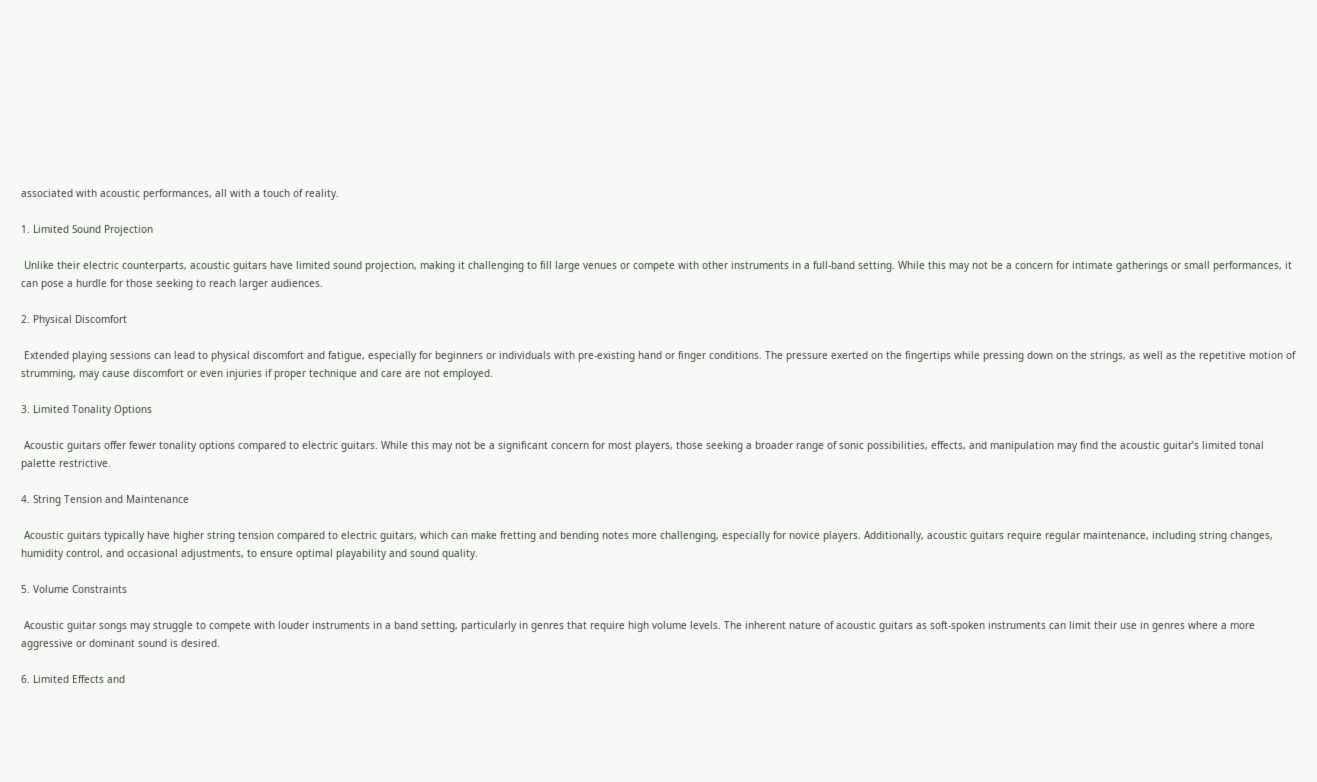associated with acoustic performances, all with a touch of reality.

1. Limited Sound Projection

 Unlike their electric counterparts, acoustic guitars have limited sound projection, making it challenging to fill large venues or compete with other instruments in a full-band setting. While this may not be a concern for intimate gatherings or small performances, it can pose a hurdle for those seeking to reach larger audiences.

2. Physical Discomfort

 Extended playing sessions can lead to physical discomfort and fatigue, especially for beginners or individuals with pre-existing hand or finger conditions. The pressure exerted on the fingertips while pressing down on the strings, as well as the repetitive motion of strumming, may cause discomfort or even injuries if proper technique and care are not employed.

3. Limited Tonality Options

 Acoustic guitars offer fewer tonality options compared to electric guitars. While this may not be a significant concern for most players, those seeking a broader range of sonic possibilities, effects, and manipulation may find the acoustic guitar’s limited tonal palette restrictive.

4. String Tension and Maintenance

 Acoustic guitars typically have higher string tension compared to electric guitars, which can make fretting and bending notes more challenging, especially for novice players. Additionally, acoustic guitars require regular maintenance, including string changes, humidity control, and occasional adjustments, to ensure optimal playability and sound quality.

5. Volume Constraints

 Acoustic guitar songs may struggle to compete with louder instruments in a band setting, particularly in genres that require high volume levels. The inherent nature of acoustic guitars as soft-spoken instruments can limit their use in genres where a more aggressive or dominant sound is desired.

6. Limited Effects and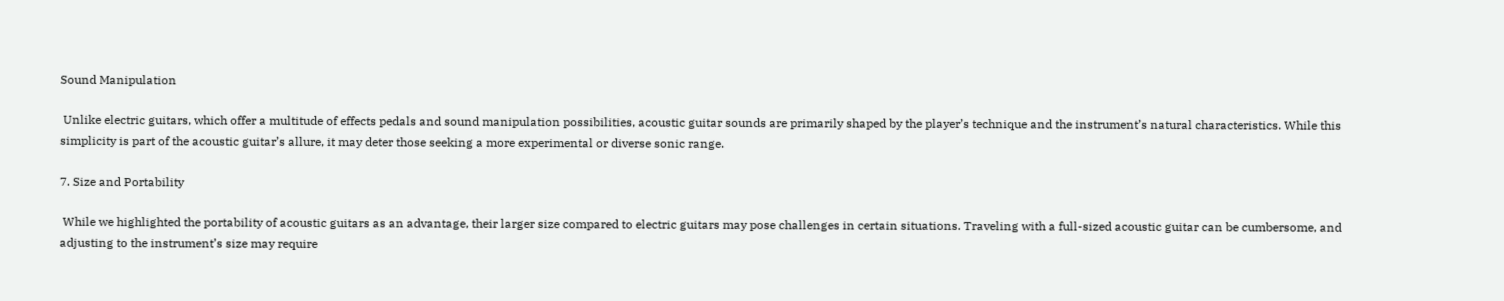Sound Manipulation

 Unlike electric guitars, which offer a multitude of effects pedals and sound manipulation possibilities, acoustic guitar sounds are primarily shaped by the player’s technique and the instrument’s natural characteristics. While this simplicity is part of the acoustic guitar’s allure, it may deter those seeking a more experimental or diverse sonic range.

7. Size and Portability

 While we highlighted the portability of acoustic guitars as an advantage, their larger size compared to electric guitars may pose challenges in certain situations. Traveling with a full-sized acoustic guitar can be cumbersome, and adjusting to the instrument’s size may require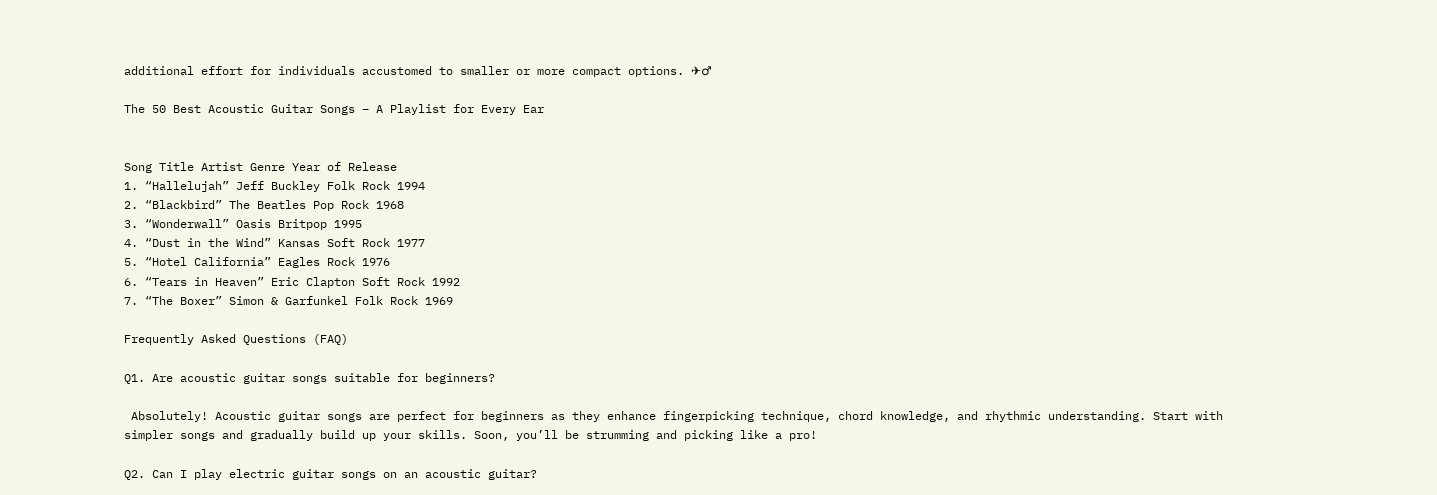additional effort for individuals accustomed to smaller or more compact options. ✈♂

The 50 Best Acoustic Guitar Songs – A Playlist for Every Ear


Song Title Artist Genre Year of Release
1. “Hallelujah” Jeff Buckley Folk Rock 1994
2. “Blackbird” The Beatles Pop Rock 1968
3. “Wonderwall” Oasis Britpop 1995
4. “Dust in the Wind” Kansas Soft Rock 1977
5. “Hotel California” Eagles Rock 1976
6. “Tears in Heaven” Eric Clapton Soft Rock 1992
7. “The Boxer” Simon & Garfunkel Folk Rock 1969

Frequently Asked Questions (FAQ)

Q1. Are acoustic guitar songs suitable for beginners?

 Absolutely! Acoustic guitar songs are perfect for beginners as they enhance fingerpicking technique, chord knowledge, and rhythmic understanding. Start with simpler songs and gradually build up your skills. Soon, you’ll be strumming and picking like a pro!

Q2. Can I play electric guitar songs on an acoustic guitar?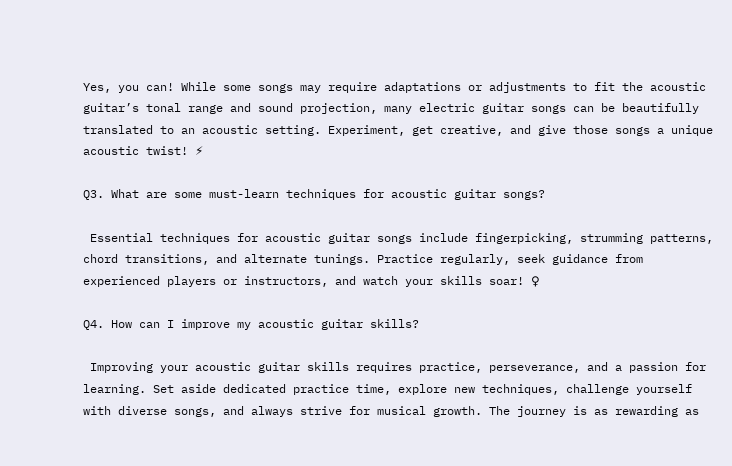Yes, you can! While some songs may require adaptations or adjustments to fit the acoustic guitar’s tonal range and sound projection, many electric guitar songs can be beautifully translated to an acoustic setting. Experiment, get creative, and give those songs a unique acoustic twist! ⚡

Q3. What are some must-learn techniques for acoustic guitar songs?

 Essential techniques for acoustic guitar songs include fingerpicking, strumming patterns, chord transitions, and alternate tunings. Practice regularly, seek guidance from experienced players or instructors, and watch your skills soar! ♀

Q4. How can I improve my acoustic guitar skills?

 Improving your acoustic guitar skills requires practice, perseverance, and a passion for learning. Set aside dedicated practice time, explore new techniques, challenge yourself with diverse songs, and always strive for musical growth. The journey is as rewarding as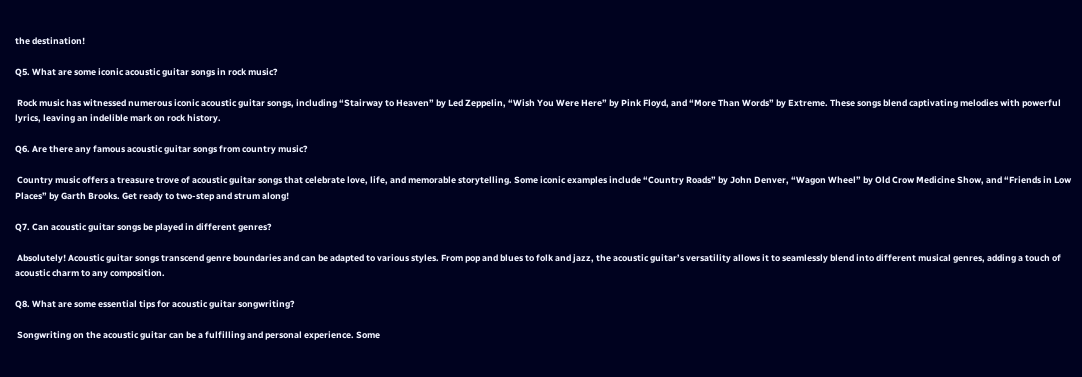the destination!

Q5. What are some iconic acoustic guitar songs in rock music?

 Rock music has witnessed numerous iconic acoustic guitar songs, including “Stairway to Heaven” by Led Zeppelin, “Wish You Were Here” by Pink Floyd, and “More Than Words” by Extreme. These songs blend captivating melodies with powerful lyrics, leaving an indelible mark on rock history.

Q6. Are there any famous acoustic guitar songs from country music?

 Country music offers a treasure trove of acoustic guitar songs that celebrate love, life, and memorable storytelling. Some iconic examples include “Country Roads” by John Denver, “Wagon Wheel” by Old Crow Medicine Show, and “Friends in Low Places” by Garth Brooks. Get ready to two-step and strum along!

Q7. Can acoustic guitar songs be played in different genres?

 Absolutely! Acoustic guitar songs transcend genre boundaries and can be adapted to various styles. From pop and blues to folk and jazz, the acoustic guitar’s versatility allows it to seamlessly blend into different musical genres, adding a touch of acoustic charm to any composition.

Q8. What are some essential tips for acoustic guitar songwriting?

 Songwriting on the acoustic guitar can be a fulfilling and personal experience. Some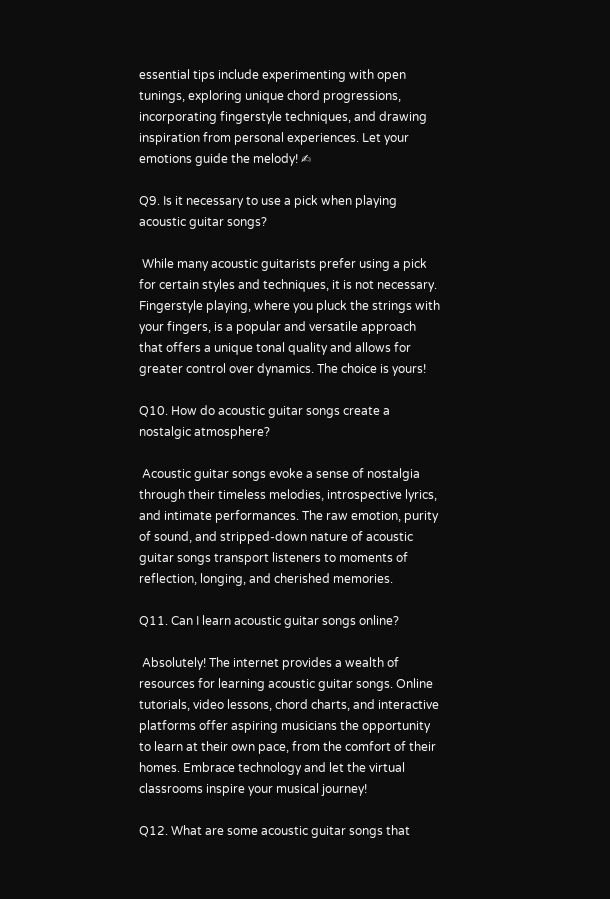essential tips include experimenting with open tunings, exploring unique chord progressions, incorporating fingerstyle techniques, and drawing inspiration from personal experiences. Let your emotions guide the melody! ✍

Q9. Is it necessary to use a pick when playing acoustic guitar songs?

 While many acoustic guitarists prefer using a pick for certain styles and techniques, it is not necessary. Fingerstyle playing, where you pluck the strings with your fingers, is a popular and versatile approach that offers a unique tonal quality and allows for greater control over dynamics. The choice is yours!

Q10. How do acoustic guitar songs create a nostalgic atmosphere?

 Acoustic guitar songs evoke a sense of nostalgia through their timeless melodies, introspective lyrics, and intimate performances. The raw emotion, purity of sound, and stripped-down nature of acoustic guitar songs transport listeners to moments of reflection, longing, and cherished memories.

Q11. Can I learn acoustic guitar songs online?

 Absolutely! The internet provides a wealth of resources for learning acoustic guitar songs. Online tutorials, video lessons, chord charts, and interactive platforms offer aspiring musicians the opportunity to learn at their own pace, from the comfort of their homes. Embrace technology and let the virtual classrooms inspire your musical journey!

Q12. What are some acoustic guitar songs that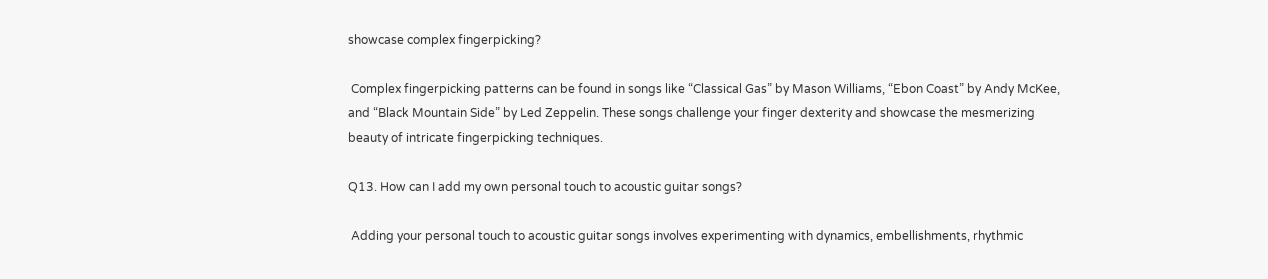showcase complex fingerpicking?

 Complex fingerpicking patterns can be found in songs like “Classical Gas” by Mason Williams, “Ebon Coast” by Andy McKee, and “Black Mountain Side” by Led Zeppelin. These songs challenge your finger dexterity and showcase the mesmerizing beauty of intricate fingerpicking techniques.

Q13. How can I add my own personal touch to acoustic guitar songs?

 Adding your personal touch to acoustic guitar songs involves experimenting with dynamics, embellishments, rhythmic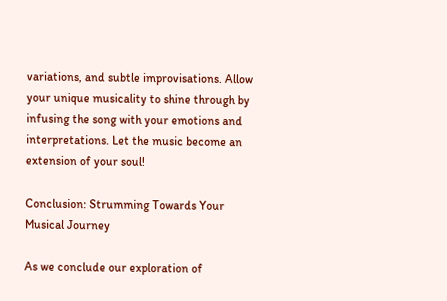variations, and subtle improvisations. Allow your unique musicality to shine through by infusing the song with your emotions and interpretations. Let the music become an extension of your soul!

Conclusion: Strumming Towards Your Musical Journey

As we conclude our exploration of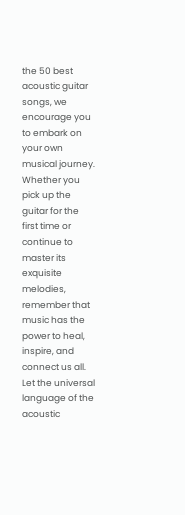the 50 best acoustic guitar songs, we encourage you to embark on your own musical journey. Whether you pick up the guitar for the first time or continue to master its exquisite melodies, remember that music has the power to heal, inspire, and connect us all. Let the universal language of the acoustic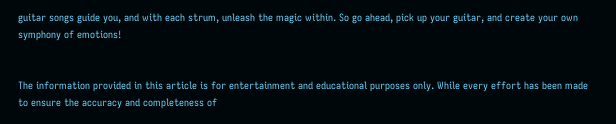guitar songs guide you, and with each strum, unleash the magic within. So go ahead, pick up your guitar, and create your own symphony of emotions!


The information provided in this article is for entertainment and educational purposes only. While every effort has been made to ensure the accuracy and completeness of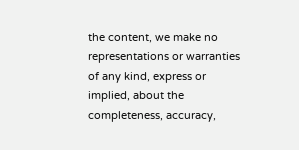the content, we make no representations or warranties of any kind, express or implied, about the completeness, accuracy,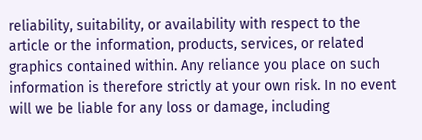reliability, suitability, or availability with respect to the article or the information, products, services, or related graphics contained within. Any reliance you place on such information is therefore strictly at your own risk. In no event will we be liable for any loss or damage, including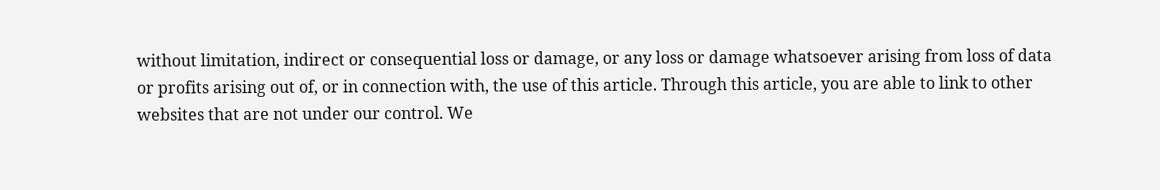without limitation, indirect or consequential loss or damage, or any loss or damage whatsoever arising from loss of data or profits arising out of, or in connection with, the use of this article. Through this article, you are able to link to other websites that are not under our control. We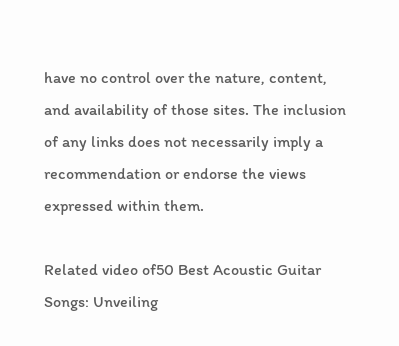have no control over the nature, content, and availability of those sites. The inclusion of any links does not necessarily imply a recommendation or endorse the views expressed within them.

Related video of50 Best Acoustic Guitar Songs: Unveiling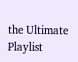the Ultimate Playlist